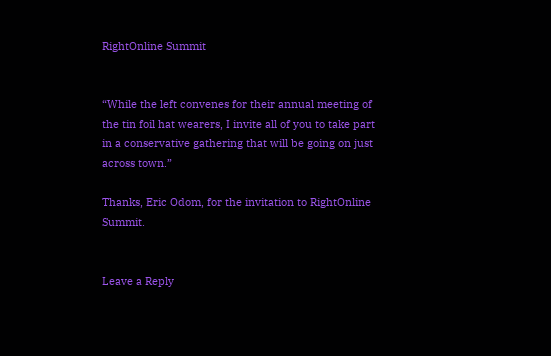RightOnline Summit


“While the left convenes for their annual meeting of the tin foil hat wearers, I invite all of you to take part in a conservative gathering that will be going on just across town.”

Thanks, Eric Odom, for the invitation to RightOnline Summit.


Leave a Reply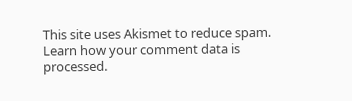This site uses Akismet to reduce spam. Learn how your comment data is processed.